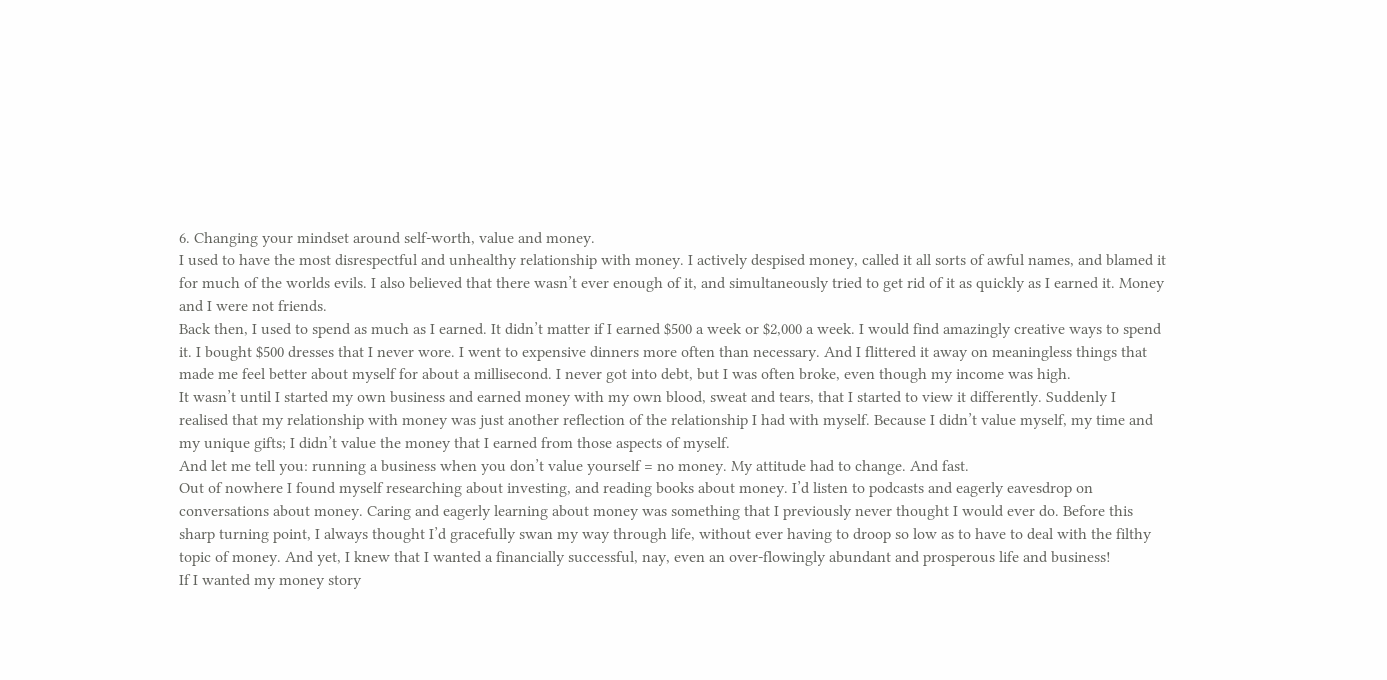6. Changing your mindset around self-worth, value and money.
I used to have the most disrespectful and unhealthy relationship with money. I actively despised money, called it all sorts of awful names, and blamed it for much of the worlds evils. I also believed that there wasn’t ever enough of it, and simultaneously tried to get rid of it as quickly as I earned it. Money and I were not friends.
Back then, I used to spend as much as I earned. It didn’t matter if I earned $500 a week or $2,000 a week. I would find amazingly creative ways to spend it. I bought $500 dresses that I never wore. I went to expensive dinners more often than necessary. And I flittered it away on meaningless things that made me feel better about myself for about a millisecond. I never got into debt, but I was often broke, even though my income was high.
It wasn’t until I started my own business and earned money with my own blood, sweat and tears, that I started to view it differently. Suddenly I realised that my relationship with money was just another reflection of the relationship I had with myself. Because I didn’t value myself, my time and my unique gifts; I didn’t value the money that I earned from those aspects of myself.
And let me tell you: running a business when you don’t value yourself = no money. My attitude had to change. And fast.
Out of nowhere I found myself researching about investing, and reading books about money. I’d listen to podcasts and eagerly eavesdrop on conversations about money. Caring and eagerly learning about money was something that I previously never thought I would ever do. Before this sharp turning point, I always thought I’d gracefully swan my way through life, without ever having to droop so low as to have to deal with the filthy topic of money. And yet, I knew that I wanted a financially successful, nay, even an over-flowingly abundant and prosperous life and business!
If I wanted my money story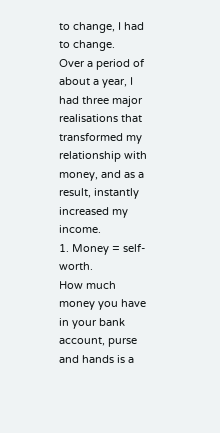to change, I had to change.
Over a period of about a year, I had three major realisations that transformed my relationship with money, and as a result, instantly increased my income.
1. Money = self-worth.
How much money you have in your bank account, purse and hands is a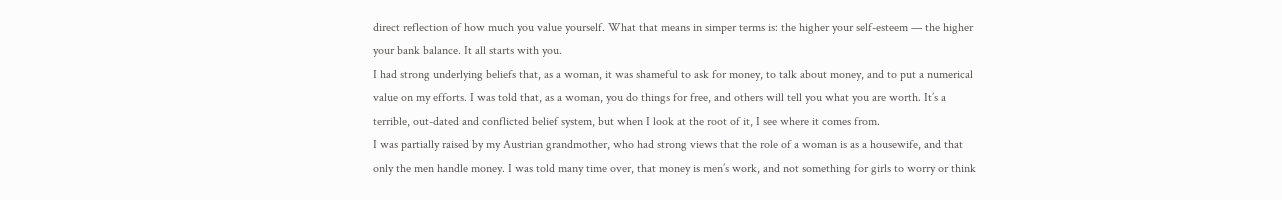direct reflection of how much you value yourself. What that means in simper terms is: the higher your self-esteem — the higher your bank balance. It all starts with you.
I had strong underlying beliefs that, as a woman, it was shameful to ask for money, to talk about money, and to put a numerical value on my efforts. I was told that, as a woman, you do things for free, and others will tell you what you are worth. It’s a terrible, out-dated and conflicted belief system, but when I look at the root of it, I see where it comes from.
I was partially raised by my Austrian grandmother, who had strong views that the role of a woman is as a housewife, and that only the men handle money. I was told many time over, that money is men’s work, and not something for girls to worry or think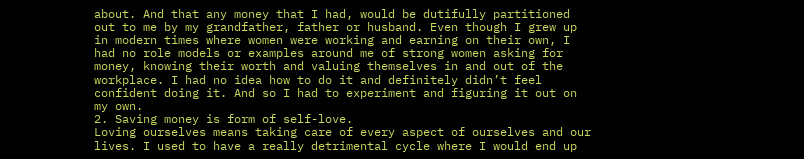about. And that any money that I had, would be dutifully partitioned out to me by my grandfather, father or husband. Even though I grew up in modern times where women were working and earning on their own, I had no role models or examples around me of strong women asking for money, knowing their worth and valuing themselves in and out of the workplace. I had no idea how to do it and definitely didn’t feel confident doing it. And so I had to experiment and figuring it out on my own.
2. Saving money is form of self-love.
Loving ourselves means taking care of every aspect of ourselves and our lives. I used to have a really detrimental cycle where I would end up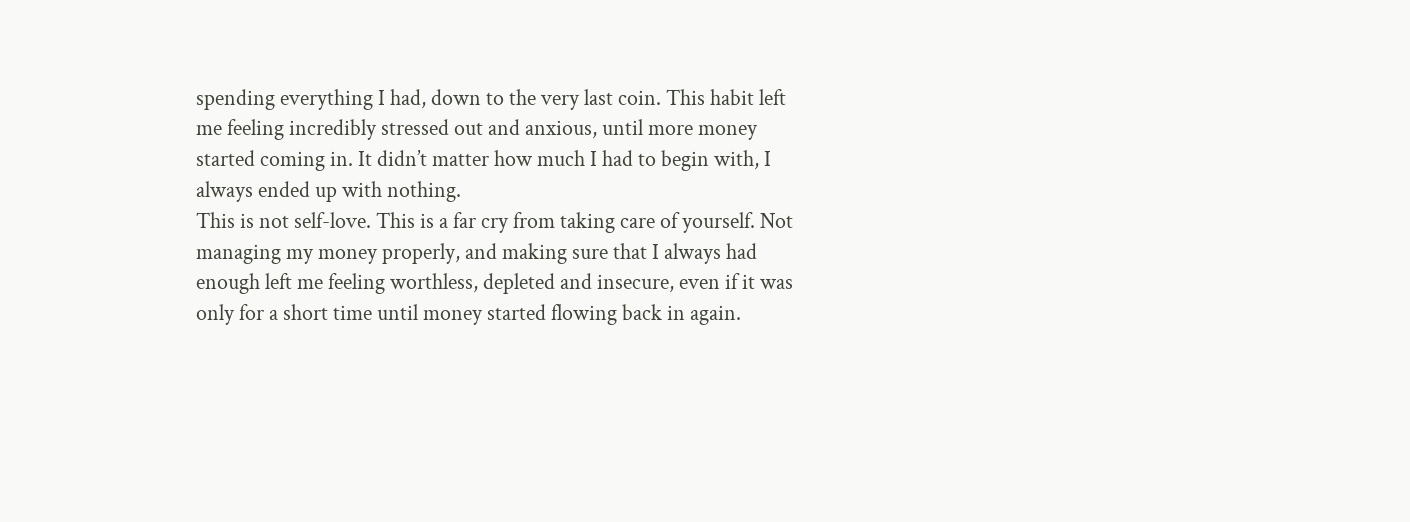spending everything I had, down to the very last coin. This habit left me feeling incredibly stressed out and anxious, until more money started coming in. It didn’t matter how much I had to begin with, I always ended up with nothing.
This is not self-love. This is a far cry from taking care of yourself. Not managing my money properly, and making sure that I always had enough left me feeling worthless, depleted and insecure, even if it was only for a short time until money started flowing back in again.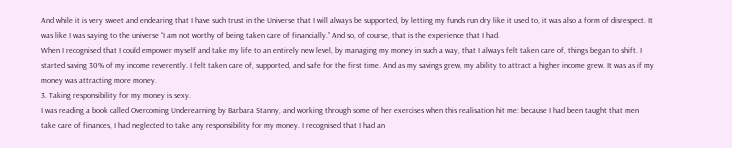And while it is very sweet and endearing that I have such trust in the Universe that I will always be supported, by letting my funds run dry like it used to, it was also a form of disrespect. It was like I was saying to the universe “I am not worthy of being taken care of financially.” And so, of course, that is the experience that I had.
When I recognised that I could empower myself and take my life to an entirely new level, by managing my money in such a way, that I always felt taken care of, things began to shift. I started saving 30% of my income reverently. I felt taken care of, supported, and safe for the first time. And as my savings grew, my ability to attract a higher income grew. It was as if my money was attracting more money.
3. Taking responsibility for my money is sexy.
I was reading a book called Overcoming Underearning by Barbara Stanny, and working through some of her exercises when this realisation hit me: because I had been taught that men take care of finances, I had neglected to take any responsibility for my money. I recognised that I had an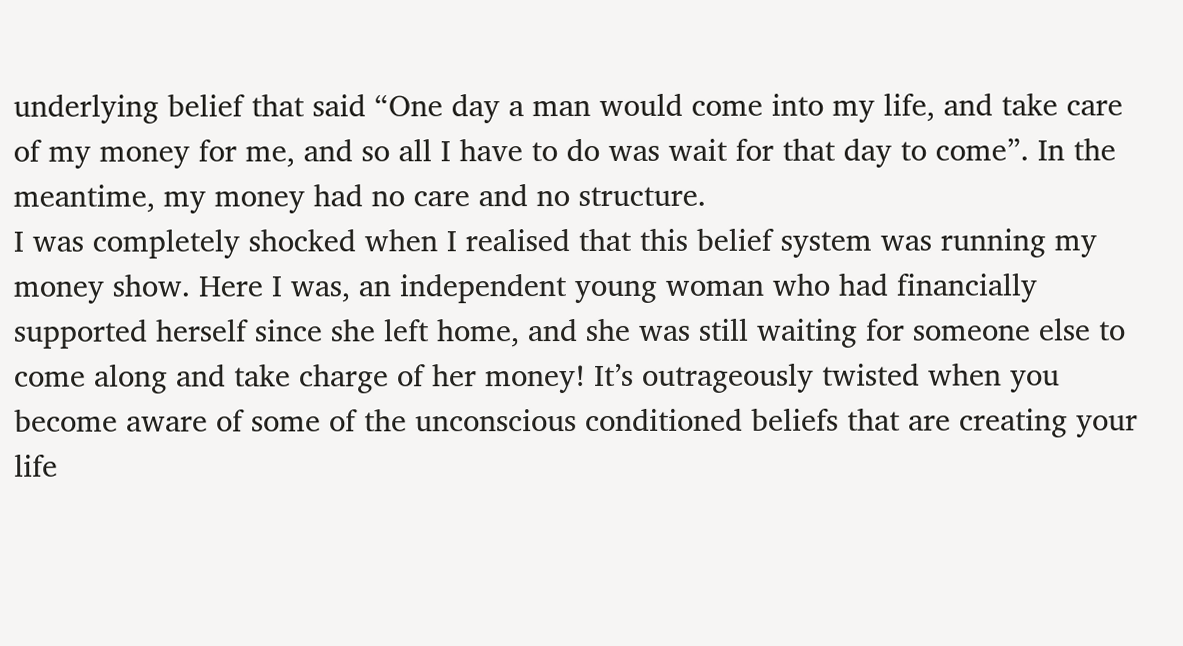underlying belief that said “One day a man would come into my life, and take care of my money for me, and so all I have to do was wait for that day to come”. In the meantime, my money had no care and no structure.
I was completely shocked when I realised that this belief system was running my money show. Here I was, an independent young woman who had financially supported herself since she left home, and she was still waiting for someone else to come along and take charge of her money! It’s outrageously twisted when you become aware of some of the unconscious conditioned beliefs that are creating your life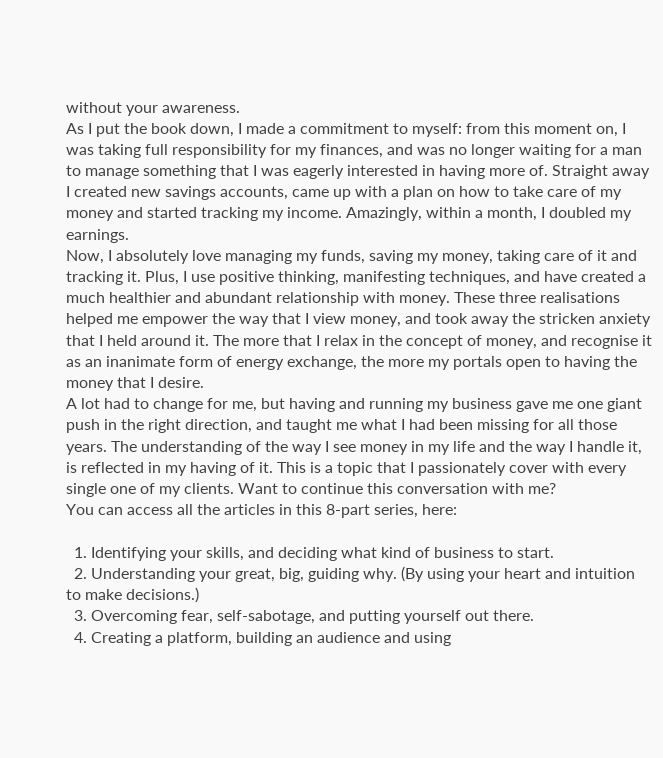without your awareness.
As I put the book down, I made a commitment to myself: from this moment on, I was taking full responsibility for my finances, and was no longer waiting for a man to manage something that I was eagerly interested in having more of. Straight away I created new savings accounts, came up with a plan on how to take care of my money and started tracking my income. Amazingly, within a month, I doubled my earnings.
Now, I absolutely love managing my funds, saving my money, taking care of it and tracking it. Plus, I use positive thinking, manifesting techniques, and have created a much healthier and abundant relationship with money. These three realisations helped me empower the way that I view money, and took away the stricken anxiety that I held around it. The more that I relax in the concept of money, and recognise it as an inanimate form of energy exchange, the more my portals open to having the money that I desire.
A lot had to change for me, but having and running my business gave me one giant push in the right direction, and taught me what I had been missing for all those years. The understanding of the way I see money in my life and the way I handle it, is reflected in my having of it. This is a topic that I passionately cover with every single one of my clients. Want to continue this conversation with me?
You can access all the articles in this 8-part series, here:

  1. Identifying your skills, and deciding what kind of business to start.
  2. Understanding your great, big, guiding why. (By using your heart and intuition to make decisions.)
  3. Overcoming fear, self-sabotage, and putting yourself out there.
  4. Creating a platform, building an audience and using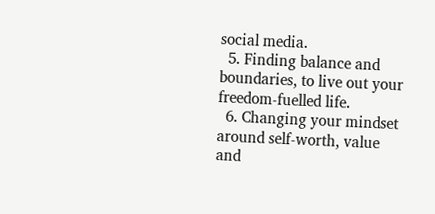social media.
  5. Finding balance and boundaries, to live out your freedom-fuelled life.
  6. Changing your mindset around self-worth, value and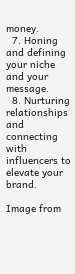money.
  7. Honing and defining your niche and your message.
  8. Nurturing relationships and connecting with influencers to elevate your brand.

Image from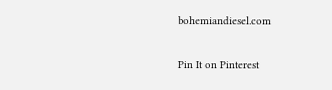bohemiandiesel.com

Pin It on Pinterest